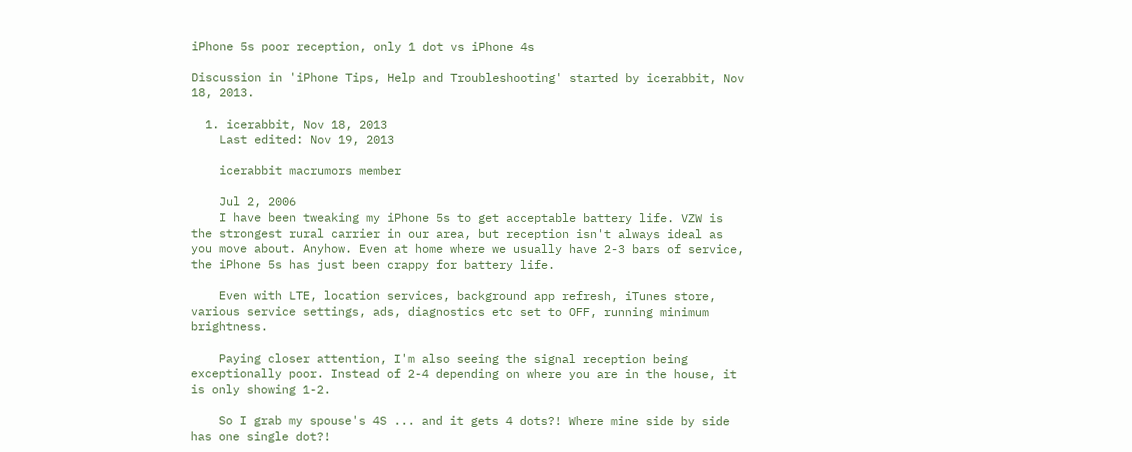iPhone 5s poor reception, only 1 dot vs iPhone 4s

Discussion in 'iPhone Tips, Help and Troubleshooting' started by icerabbit, Nov 18, 2013.

  1. icerabbit, Nov 18, 2013
    Last edited: Nov 19, 2013

    icerabbit macrumors member

    Jul 2, 2006
    I have been tweaking my iPhone 5s to get acceptable battery life. VZW is the strongest rural carrier in our area, but reception isn't always ideal as you move about. Anyhow. Even at home where we usually have 2-3 bars of service, the iPhone 5s has just been crappy for battery life.

    Even with LTE, location services, background app refresh, iTunes store, various service settings, ads, diagnostics etc set to OFF, running minimum brightness.

    Paying closer attention, I'm also seeing the signal reception being exceptionally poor. Instead of 2-4 depending on where you are in the house, it is only showing 1-2.

    So I grab my spouse's 4S ... and it gets 4 dots?! Where mine side by side has one single dot?!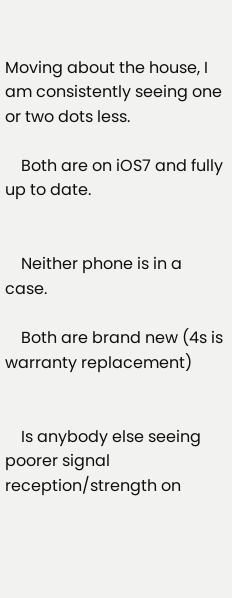Moving about the house, I am consistently seeing one or two dots less.

    Both are on iOS7 and fully up to date.


    Neither phone is in a case.

    Both are brand new (4s is warranty replacement)


    Is anybody else seeing poorer signal reception/strength on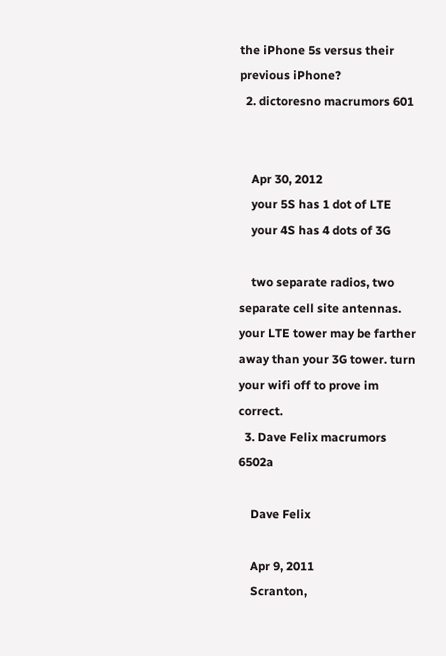the iPhone 5s versus their previous iPhone?
  2. dictoresno macrumors 601


    Apr 30, 2012
    your 5S has 1 dot of LTE
    your 4S has 4 dots of 3G

    two separate radios, two separate cell site antennas. your LTE tower may be farther away than your 3G tower. turn your wifi off to prove im correct.
  3. Dave Felix macrumors 6502a

    Dave Felix

    Apr 9, 2011
    Scranton,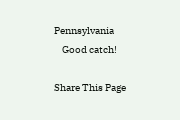Pennsylvania
    Good catch!

Share This Page